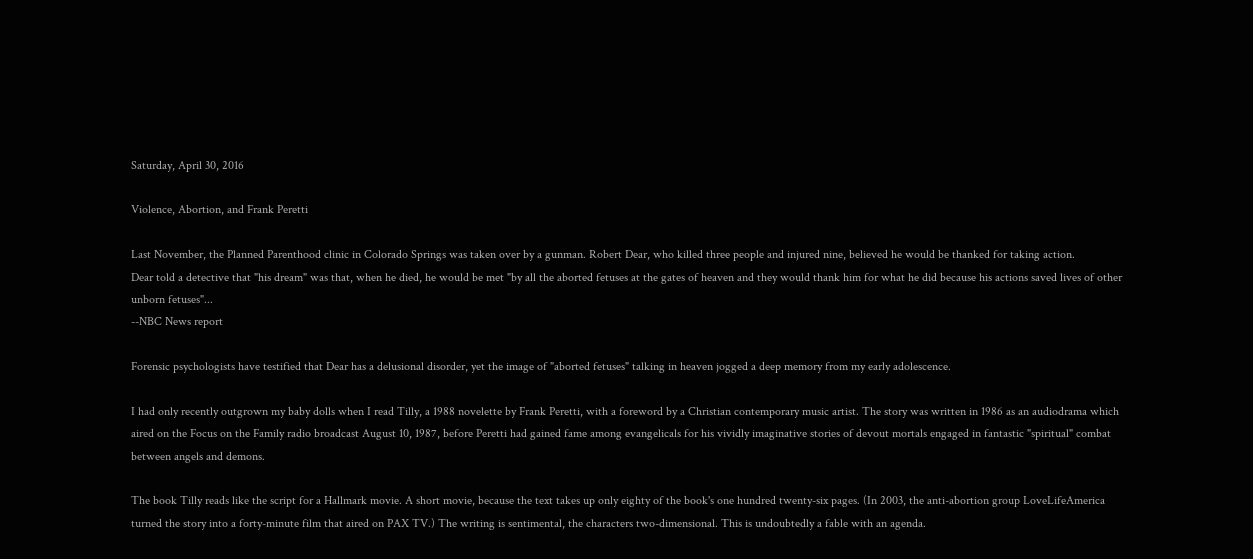Saturday, April 30, 2016

Violence, Abortion, and Frank Peretti

Last November, the Planned Parenthood clinic in Colorado Springs was taken over by a gunman. Robert Dear, who killed three people and injured nine, believed he would be thanked for taking action.
Dear told a detective that "his dream" was that, when he died, he would be met "by all the aborted fetuses at the gates of heaven and they would thank him for what he did because his actions saved lives of other unborn fetuses"...
--NBC News report

Forensic psychologists have testified that Dear has a delusional disorder, yet the image of "aborted fetuses" talking in heaven jogged a deep memory from my early adolescence.

I had only recently outgrown my baby dolls when I read Tilly, a 1988 novelette by Frank Peretti, with a foreword by a Christian contemporary music artist. The story was written in 1986 as an audiodrama which aired on the Focus on the Family radio broadcast August 10, 1987, before Peretti had gained fame among evangelicals for his vividly imaginative stories of devout mortals engaged in fantastic "spiritual" combat between angels and demons.

The book Tilly reads like the script for a Hallmark movie. A short movie, because the text takes up only eighty of the book's one hundred twenty-six pages. (In 2003, the anti-abortion group LoveLifeAmerica turned the story into a forty-minute film that aired on PAX TV.) The writing is sentimental, the characters two-dimensional. This is undoubtedly a fable with an agenda.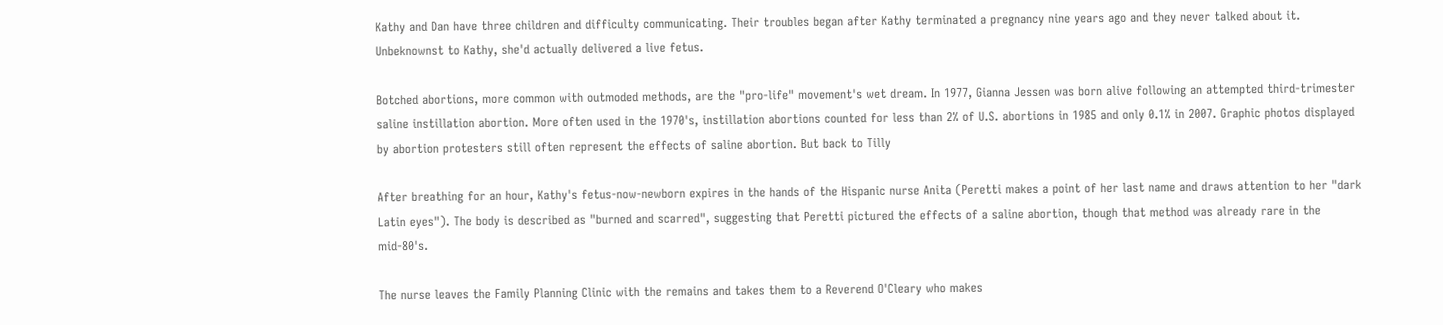Kathy and Dan have three children and difficulty communicating. Their troubles began after Kathy terminated a pregnancy nine years ago and they never talked about it. Unbeknownst to Kathy, she'd actually delivered a live fetus.

Botched abortions, more common with outmoded methods, are the "pro-life" movement's wet dream. In 1977, Gianna Jessen was born alive following an attempted third-trimester saline instillation abortion. More often used in the 1970's, instillation abortions counted for less than 2% of U.S. abortions in 1985 and only 0.1% in 2007. Graphic photos displayed by abortion protesters still often represent the effects of saline abortion. But back to Tilly

After breathing for an hour, Kathy's fetus-now-newborn expires in the hands of the Hispanic nurse Anita (Peretti makes a point of her last name and draws attention to her "dark Latin eyes"). The body is described as "burned and scarred", suggesting that Peretti pictured the effects of a saline abortion, though that method was already rare in the mid-80's.

The nurse leaves the Family Planning Clinic with the remains and takes them to a Reverend O'Cleary who makes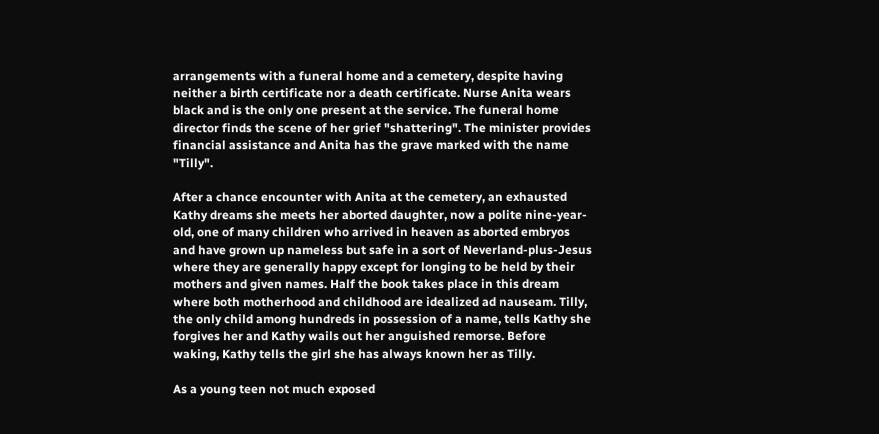arrangements with a funeral home and a cemetery, despite having neither a birth certificate nor a death certificate. Nurse Anita wears black and is the only one present at the service. The funeral home director finds the scene of her grief "shattering". The minister provides financial assistance and Anita has the grave marked with the name "Tilly".

After a chance encounter with Anita at the cemetery, an exhausted Kathy dreams she meets her aborted daughter, now a polite nine-year-old, one of many children who arrived in heaven as aborted embryos and have grown up nameless but safe in a sort of Neverland-plus-Jesus where they are generally happy except for longing to be held by their mothers and given names. Half the book takes place in this dream where both motherhood and childhood are idealized ad nauseam. Tilly, the only child among hundreds in possession of a name, tells Kathy she forgives her and Kathy wails out her anguished remorse. Before waking, Kathy tells the girl she has always known her as Tilly.

As a young teen not much exposed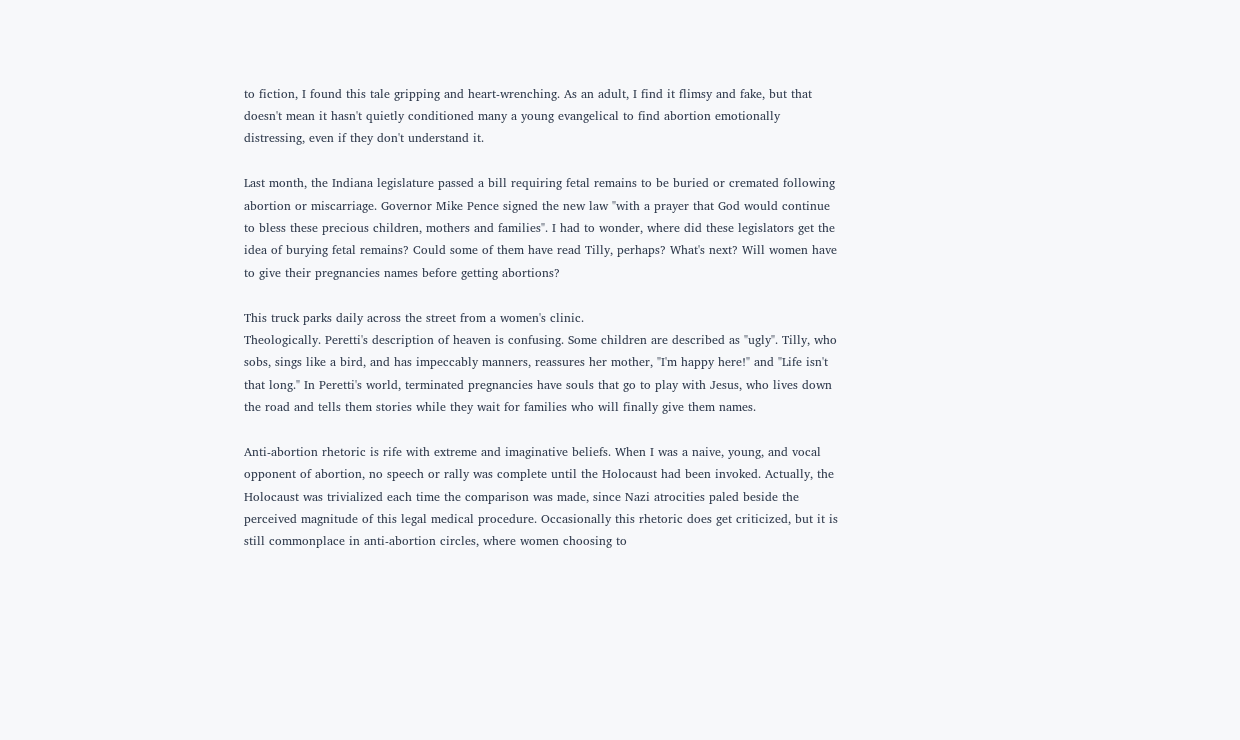to fiction, I found this tale gripping and heart-wrenching. As an adult, I find it flimsy and fake, but that doesn't mean it hasn't quietly conditioned many a young evangelical to find abortion emotionally distressing, even if they don't understand it.

Last month, the Indiana legislature passed a bill requiring fetal remains to be buried or cremated following abortion or miscarriage. Governor Mike Pence signed the new law "with a prayer that God would continue to bless these precious children, mothers and families". I had to wonder, where did these legislators get the idea of burying fetal remains? Could some of them have read Tilly, perhaps? What's next? Will women have to give their pregnancies names before getting abortions?

This truck parks daily across the street from a women's clinic.
Theologically. Peretti's description of heaven is confusing. Some children are described as "ugly". Tilly, who sobs, sings like a bird, and has impeccably manners, reassures her mother, "I'm happy here!" and "Life isn't that long." In Peretti's world, terminated pregnancies have souls that go to play with Jesus, who lives down the road and tells them stories while they wait for families who will finally give them names.

Anti-abortion rhetoric is rife with extreme and imaginative beliefs. When I was a naive, young, and vocal opponent of abortion, no speech or rally was complete until the Holocaust had been invoked. Actually, the Holocaust was trivialized each time the comparison was made, since Nazi atrocities paled beside the perceived magnitude of this legal medical procedure. Occasionally this rhetoric does get criticized, but it is still commonplace in anti-abortion circles, where women choosing to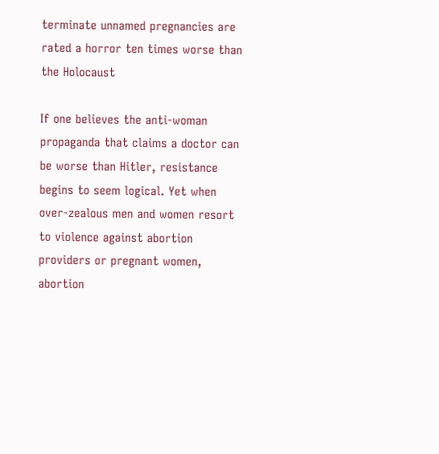terminate unnamed pregnancies are rated a horror ten times worse than the Holocaust

If one believes the anti-woman propaganda that claims a doctor can be worse than Hitler, resistance begins to seem logical. Yet when over-zealous men and women resort to violence against abortion providers or pregnant women, abortion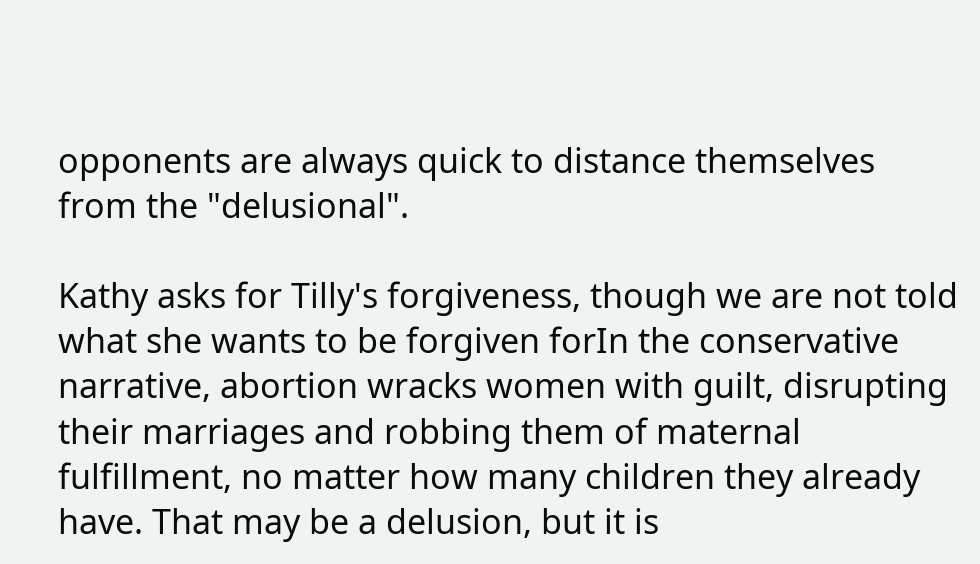opponents are always quick to distance themselves from the "delusional".

Kathy asks for Tilly's forgiveness, though we are not told what she wants to be forgiven forIn the conservative narrative, abortion wracks women with guilt, disrupting their marriages and robbing them of maternal fulfillment, no matter how many children they already have. That may be a delusion, but it is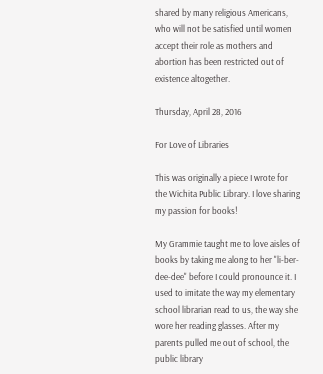shared by many religious Americans, who will not be satisfied until women accept their role as mothers and abortion has been restricted out of existence altogether.

Thursday, April 28, 2016

For Love of Libraries

This was originally a piece I wrote for the Wichita Public Library. I love sharing my passion for books!

My Grammie taught me to love aisles of books by taking me along to her "li-ber-dee-dee" before I could pronounce it. I used to imitate the way my elementary school librarian read to us, the way she wore her reading glasses. After my parents pulled me out of school, the public library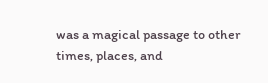was a magical passage to other times, places, and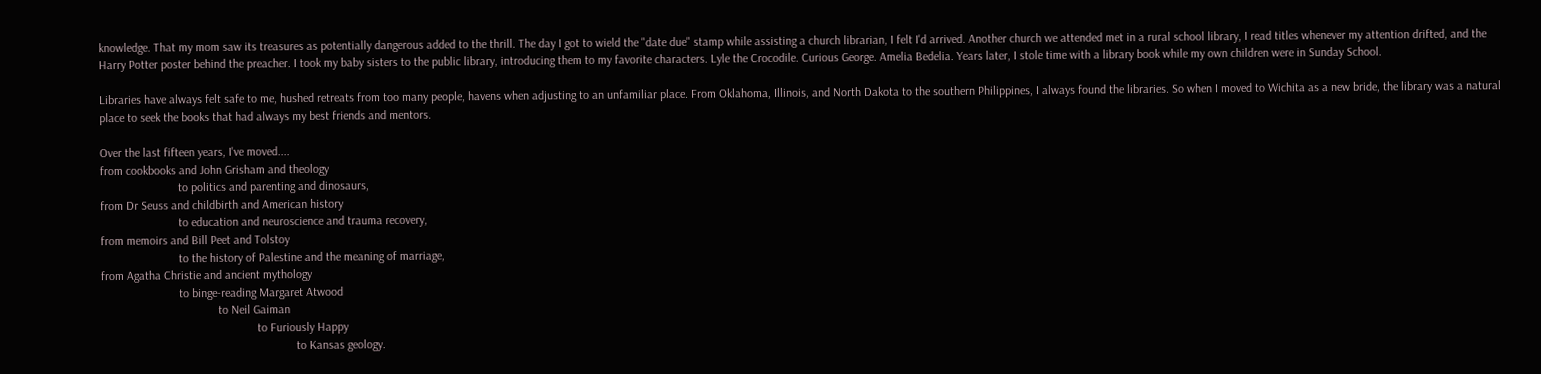knowledge. That my mom saw its treasures as potentially dangerous added to the thrill. The day I got to wield the "date due" stamp while assisting a church librarian, I felt I'd arrived. Another church we attended met in a rural school library, I read titles whenever my attention drifted, and the Harry Potter poster behind the preacher. I took my baby sisters to the public library, introducing them to my favorite characters. Lyle the Crocodile. Curious George. Amelia Bedelia. Years later, I stole time with a library book while my own children were in Sunday School.

Libraries have always felt safe to me, hushed retreats from too many people, havens when adjusting to an unfamiliar place. From Oklahoma, Illinois, and North Dakota to the southern Philippines, I always found the libraries. So when I moved to Wichita as a new bride, the library was a natural place to seek the books that had always my best friends and mentors.

Over the last fifteen years, I've moved....
from cookbooks and John Grisham and theology
                          to politics and parenting and dinosaurs,
from Dr Seuss and childbirth and American history
                          to education and neuroscience and trauma recovery,
from memoirs and Bill Peet and Tolstoy
                          to the history of Palestine and the meaning of marriage,
from Agatha Christie and ancient mythology
                          to binge-reading Margaret Atwood
                                       to Neil Gaiman
                                                    to Furiously Happy
                                                                 to Kansas geology.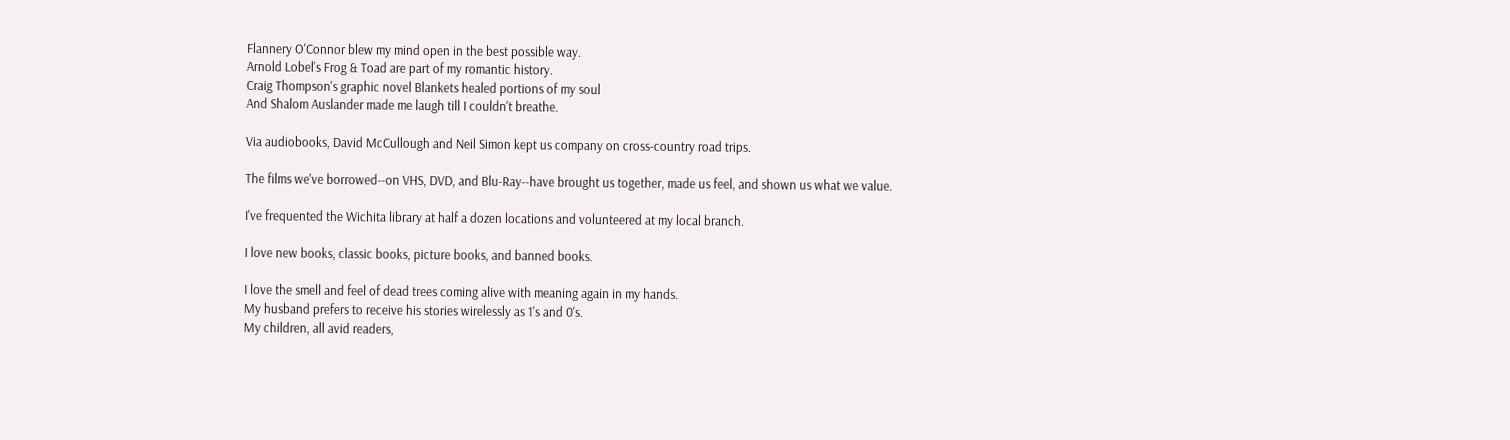Flannery O'Connor blew my mind open in the best possible way.
Arnold Lobel's Frog & Toad are part of my romantic history.
Craig Thompson's graphic novel Blankets healed portions of my soul
And Shalom Auslander made me laugh till I couldn't breathe.

Via audiobooks, David McCullough and Neil Simon kept us company on cross-country road trips.

The films we've borrowed--on VHS, DVD, and Blu-Ray--have brought us together, made us feel, and shown us what we value.

I've frequented the Wichita library at half a dozen locations and volunteered at my local branch.

I love new books, classic books, picture books, and banned books.

I love the smell and feel of dead trees coming alive with meaning again in my hands.
My husband prefers to receive his stories wirelessly as 1's and 0's.
My children, all avid readers,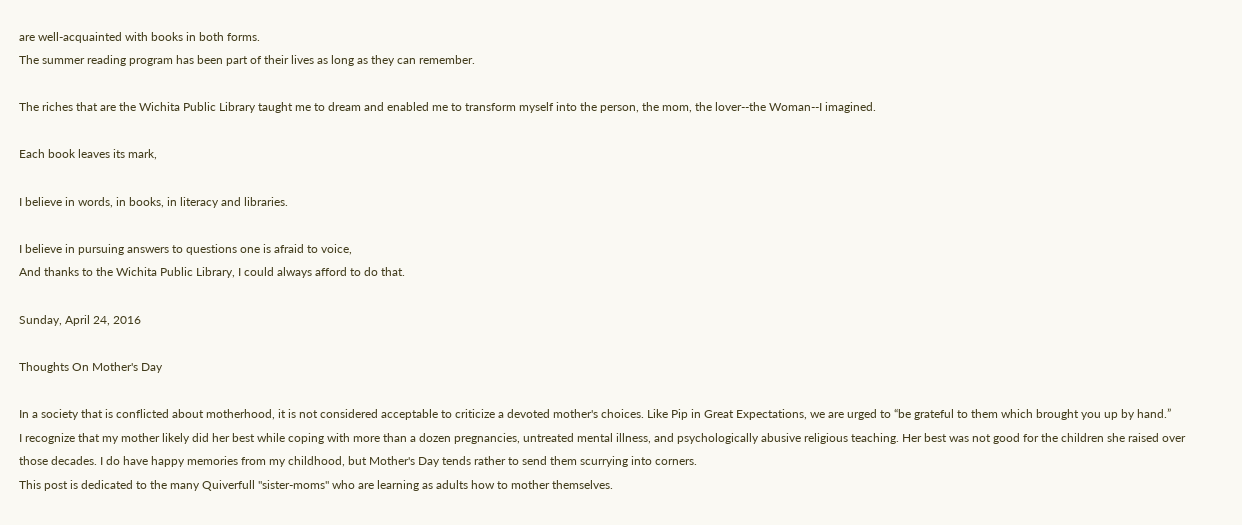are well-acquainted with books in both forms.
The summer reading program has been part of their lives as long as they can remember.

The riches that are the Wichita Public Library taught me to dream and enabled me to transform myself into the person, the mom, the lover--the Woman--I imagined.

Each book leaves its mark,

I believe in words, in books, in literacy and libraries.

I believe in pursuing answers to questions one is afraid to voice,
And thanks to the Wichita Public Library, I could always afford to do that.

Sunday, April 24, 2016

Thoughts On Mother's Day

In a society that is conflicted about motherhood, it is not considered acceptable to criticize a devoted mother's choices. Like Pip in Great Expectations, we are urged to “be grateful to them which brought you up by hand.”
I recognize that my mother likely did her best while coping with more than a dozen pregnancies, untreated mental illness, and psychologically abusive religious teaching. Her best was not good for the children she raised over those decades. I do have happy memories from my childhood, but Mother's Day tends rather to send them scurrying into corners.
This post is dedicated to the many Quiverfull "sister-moms" who are learning as adults how to mother themselves.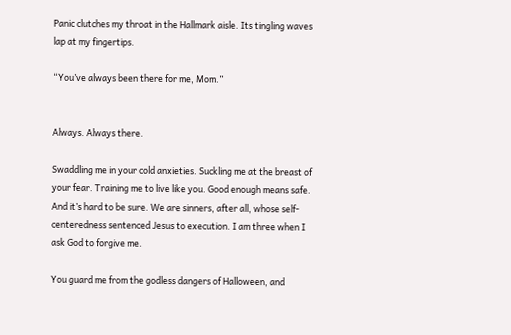Panic clutches my throat in the Hallmark aisle. Its tingling waves lap at my fingertips.

“You’ve always been there for me, Mom.”


Always. Always there.

Swaddling me in your cold anxieties. Suckling me at the breast of your fear. Training me to live like you. Good enough means safe. And it’s hard to be sure. We are sinners, after all, whose self-centeredness sentenced Jesus to execution. I am three when I ask God to forgive me.

You guard me from the godless dangers of Halloween, and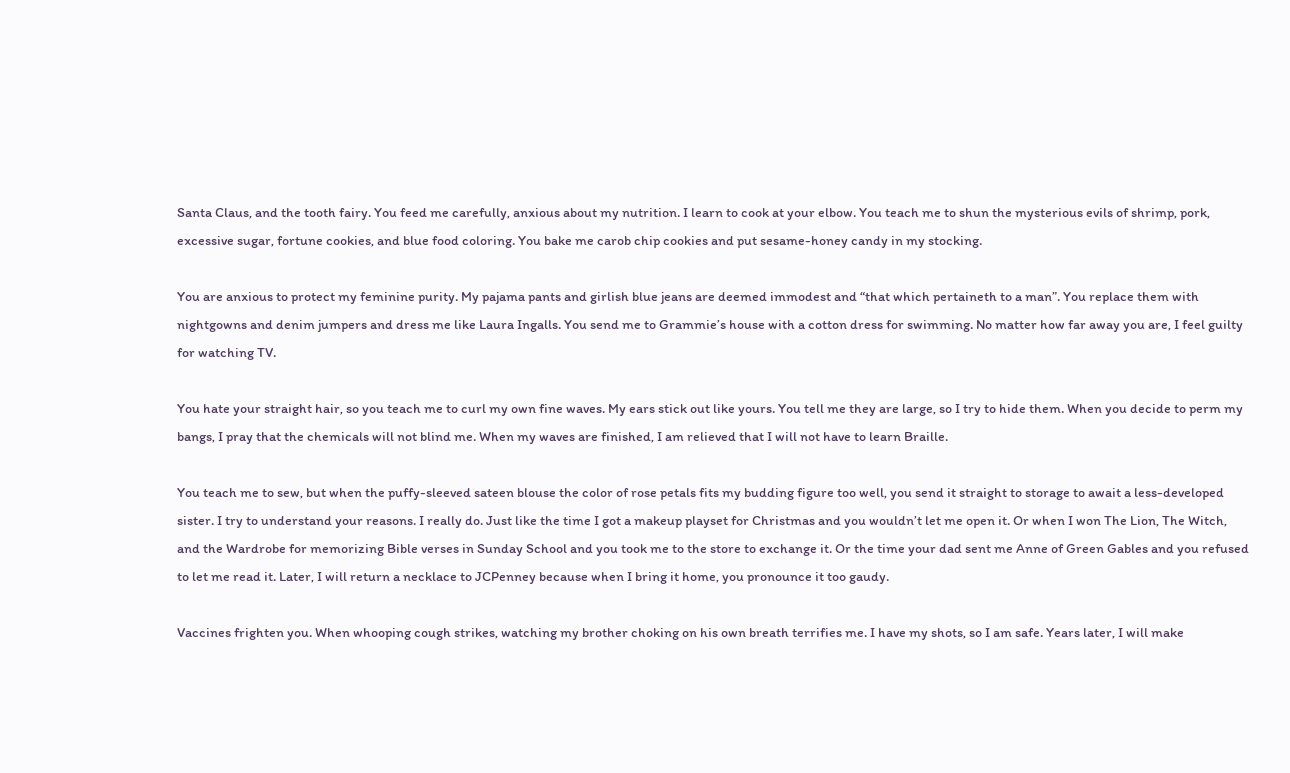Santa Claus, and the tooth fairy. You feed me carefully, anxious about my nutrition. I learn to cook at your elbow. You teach me to shun the mysterious evils of shrimp, pork, excessive sugar, fortune cookies, and blue food coloring. You bake me carob chip cookies and put sesame-honey candy in my stocking.

You are anxious to protect my feminine purity. My pajama pants and girlish blue jeans are deemed immodest and “that which pertaineth to a man”. You replace them with nightgowns and denim jumpers and dress me like Laura Ingalls. You send me to Grammie’s house with a cotton dress for swimming. No matter how far away you are, I feel guilty for watching TV.

You hate your straight hair, so you teach me to curl my own fine waves. My ears stick out like yours. You tell me they are large, so I try to hide them. When you decide to perm my bangs, I pray that the chemicals will not blind me. When my waves are finished, I am relieved that I will not have to learn Braille.

You teach me to sew, but when the puffy-sleeved sateen blouse the color of rose petals fits my budding figure too well, you send it straight to storage to await a less-developed sister. I try to understand your reasons. I really do. Just like the time I got a makeup playset for Christmas and you wouldn’t let me open it. Or when I won The Lion, The Witch, and the Wardrobe for memorizing Bible verses in Sunday School and you took me to the store to exchange it. Or the time your dad sent me Anne of Green Gables and you refused to let me read it. Later, I will return a necklace to JCPenney because when I bring it home, you pronounce it too gaudy.

Vaccines frighten you. When whooping cough strikes, watching my brother choking on his own breath terrifies me. I have my shots, so I am safe. Years later, I will make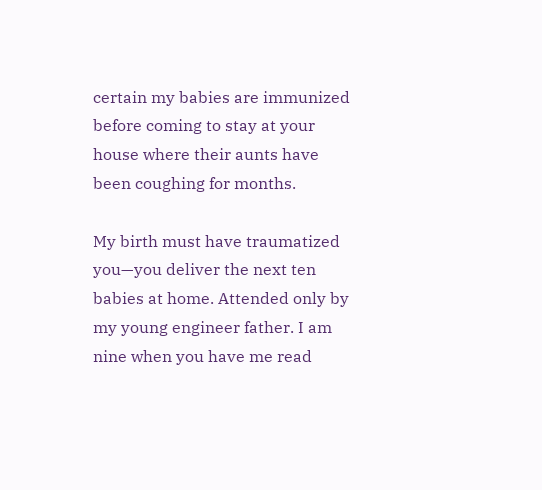certain my babies are immunized before coming to stay at your house where their aunts have been coughing for months.

My birth must have traumatized you—you deliver the next ten babies at home. Attended only by my young engineer father. I am nine when you have me read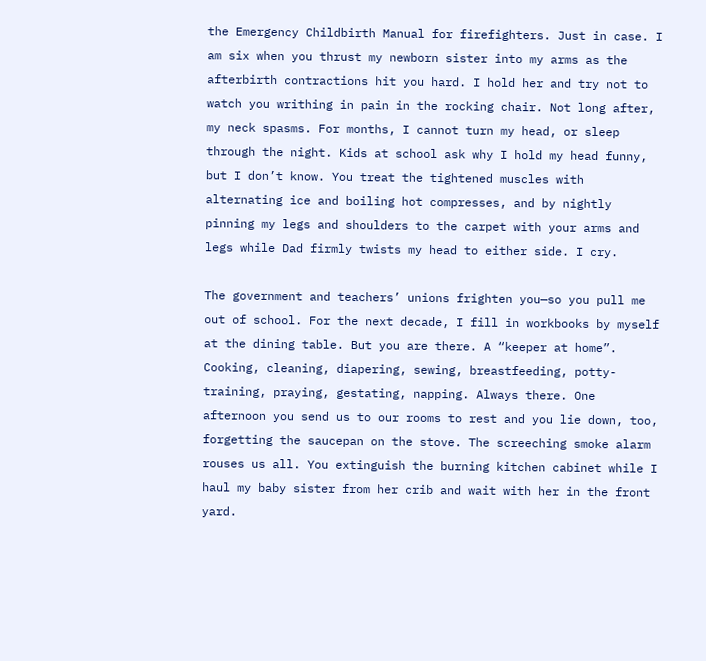the Emergency Childbirth Manual for firefighters. Just in case. I am six when you thrust my newborn sister into my arms as the afterbirth contractions hit you hard. I hold her and try not to watch you writhing in pain in the rocking chair. Not long after, my neck spasms. For months, I cannot turn my head, or sleep through the night. Kids at school ask why I hold my head funny, but I don’t know. You treat the tightened muscles with alternating ice and boiling hot compresses, and by nightly pinning my legs and shoulders to the carpet with your arms and legs while Dad firmly twists my head to either side. I cry.

The government and teachers’ unions frighten you—so you pull me out of school. For the next decade, I fill in workbooks by myself at the dining table. But you are there. A “keeper at home”. Cooking, cleaning, diapering, sewing, breastfeeding, potty-training, praying, gestating, napping. Always there. One afternoon you send us to our rooms to rest and you lie down, too, forgetting the saucepan on the stove. The screeching smoke alarm rouses us all. You extinguish the burning kitchen cabinet while I haul my baby sister from her crib and wait with her in the front yard.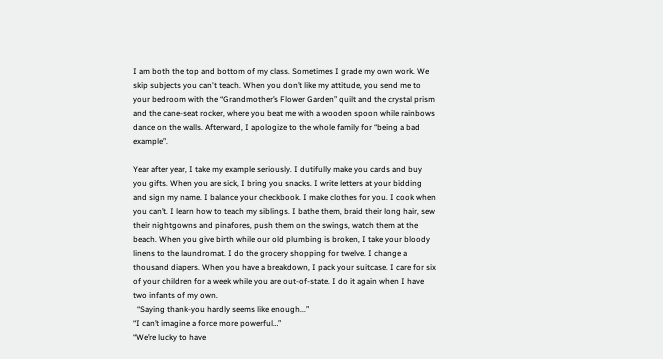I am both the top and bottom of my class. Sometimes I grade my own work. We skip subjects you can't teach. When you don’t like my attitude, you send me to your bedroom with the “Grandmother’s Flower Garden” quilt and the crystal prism and the cane-seat rocker, where you beat me with a wooden spoon while rainbows dance on the walls. Afterward, I apologize to the whole family for “being a bad example”.

Year after year, I take my example seriously. I dutifully make you cards and buy you gifts. When you are sick, I bring you snacks. I write letters at your bidding and sign my name. I balance your checkbook. I make clothes for you. I cook when you can’t. I learn how to teach my siblings. I bathe them, braid their long hair, sew their nightgowns and pinafores, push them on the swings, watch them at the beach. When you give birth while our old plumbing is broken, I take your bloody linens to the laundromat. I do the grocery shopping for twelve. I change a thousand diapers. When you have a breakdown, I pack your suitcase. I care for six of your children for a week while you are out-of-state. I do it again when I have two infants of my own.
  “Saying thank-you hardly seems like enough...”
“I can’t imagine a force more powerful…”
“We’re lucky to have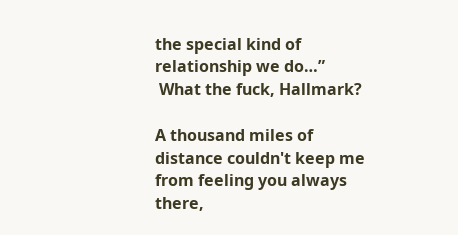the special kind of relationship we do…”
 What the fuck, Hallmark?

A thousand miles of distance couldn't keep me from feeling you always there,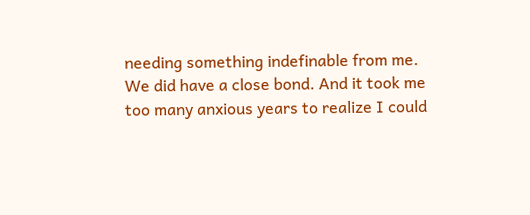needing something indefinable from me.
We did have a close bond. And it took me too many anxious years to realize I could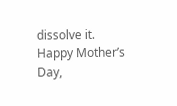dissolve it.
Happy Mother’s Day,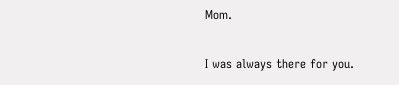Mom.

I was always there for you.